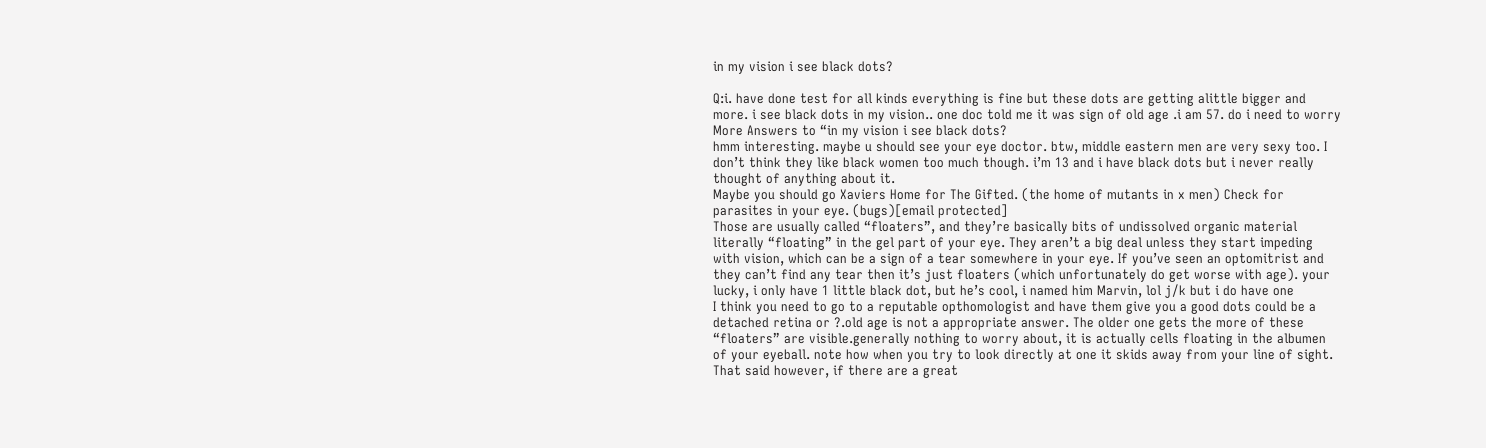in my vision i see black dots?

Q:i. have done test for all kinds everything is fine but these dots are getting alittle bigger and more. i see black dots in my vision.. one doc told me it was sign of old age .i am 57. do i need to worry
More Answers to “in my vision i see black dots?
hmm interesting. maybe u should see your eye doctor. btw, middle eastern men are very sexy too. I don’t think they like black women too much though. i’m 13 and i have black dots but i never really thought of anything about it.
Maybe you should go Xaviers Home for The Gifted. (the home of mutants in x men) Check for parasites in your eye. (bugs)[email protected]
Those are usually called “floaters”, and they’re basically bits of undissolved organic material literally “floating” in the gel part of your eye. They aren’t a big deal unless they start impeding with vision, which can be a sign of a tear somewhere in your eye. If you’ve seen an optomitrist and they can’t find any tear then it’s just floaters (which unfortunately do get worse with age). your lucky, i only have 1 little black dot, but he’s cool, i named him Marvin, lol j/k but i do have one
I think you need to go to a reputable opthomologist and have them give you a good dots could be a detached retina or ?.old age is not a appropriate answer. The older one gets the more of these “floaters” are visible.generally nothing to worry about, it is actually cells floating in the albumen of your eyeball. note how when you try to look directly at one it skids away from your line of sight. That said however, if there are a great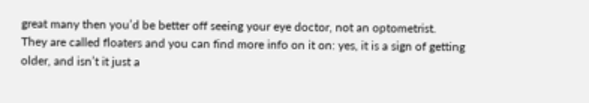great many then you’d be better off seeing your eye doctor, not an optometrist.
They are called floaters and you can find more info on it on: yes, it is a sign of getting older, and isn’t it just a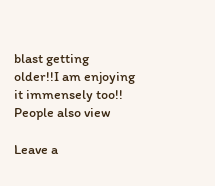blast getting older!!I am enjoying it immensely too!!
People also view

Leave a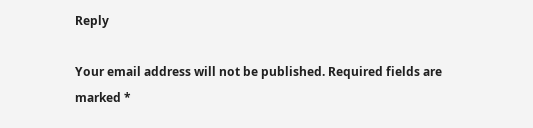Reply

Your email address will not be published. Required fields are marked *